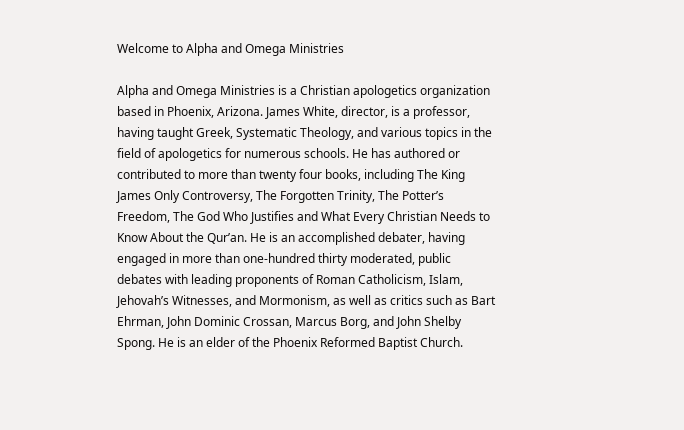Welcome to Alpha and Omega Ministries

Alpha and Omega Ministries is a Christian apologetics organization based in Phoenix, Arizona. James White, director, is a professor, having taught Greek, Systematic Theology, and various topics in the field of apologetics for numerous schools. He has authored or contributed to more than twenty four books, including The King James Only Controversy, The Forgotten Trinity, The Potter’s Freedom, The God Who Justifies and What Every Christian Needs to Know About the Qur’an. He is an accomplished debater, having engaged in more than one-hundred thirty moderated, public debates with leading proponents of Roman Catholicism, Islam, Jehovah’s Witnesses, and Mormonism, as well as critics such as Bart Ehrman, John Dominic Crossan, Marcus Borg, and John Shelby Spong. He is an elder of the Phoenix Reformed Baptist Church.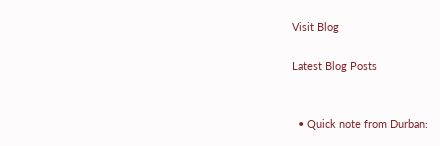Visit Blog

Latest Blog Posts


  • Quick note from Durban: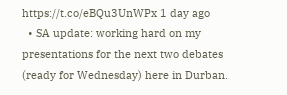https://t.co/eBQu3UnWPx 1 day ago
  • SA update: working hard on my presentations for the next two debates (ready for Wednesday) here in Durban.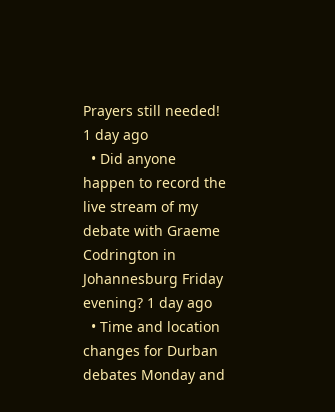Prayers still needed! 1 day ago
  • Did anyone happen to record the live stream of my debate with Graeme Codrington in Johannesburg Friday evening? 1 day ago
  • Time and location changes for Durban debates Monday and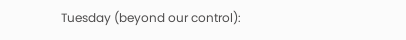Tuesday (beyond our control):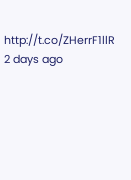http://t.co/ZHerrF1llR 2 days ago